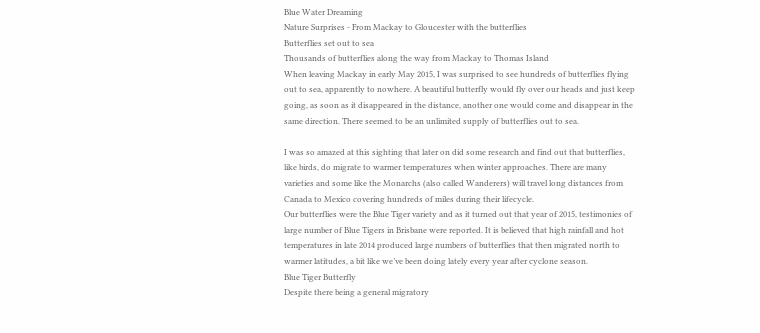Blue Water Dreaming
Nature Surprises - From Mackay to Gloucester with the butterflies
Butterflies set out to sea
Thousands of butterflies along the way from Mackay to Thomas Island
When leaving Mackay in early May 2015, I was surprised to see hundreds of butterflies flying out to sea, apparently to nowhere. A beautiful butterfly would fly over our heads and just keep going, as soon as it disappeared in the distance, another one would come and disappear in the same direction. There seemed to be an unlimited supply of butterflies out to sea.

I was so amazed at this sighting that later on did some research and find out that butterflies, like birds, do migrate to warmer temperatures when winter approaches. There are many varieties and some like the Monarchs (also called Wanderers) will travel long distances from Canada to Mexico covering hundreds of miles during their lifecycle.
Our butterflies were the Blue Tiger variety and as it turned out that year of 2015, testimonies of large number of Blue Tigers in Brisbane were reported. It is believed that high rainfall and hot temperatures in late 2014 produced large numbers of butterflies that then migrated north to warmer latitudes, a bit like we’ve been doing lately every year after cyclone season.
Blue Tiger Butterfly
Despite there being a general migratory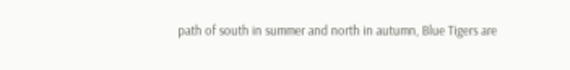path of south in summer and north in autumn, Blue Tigers are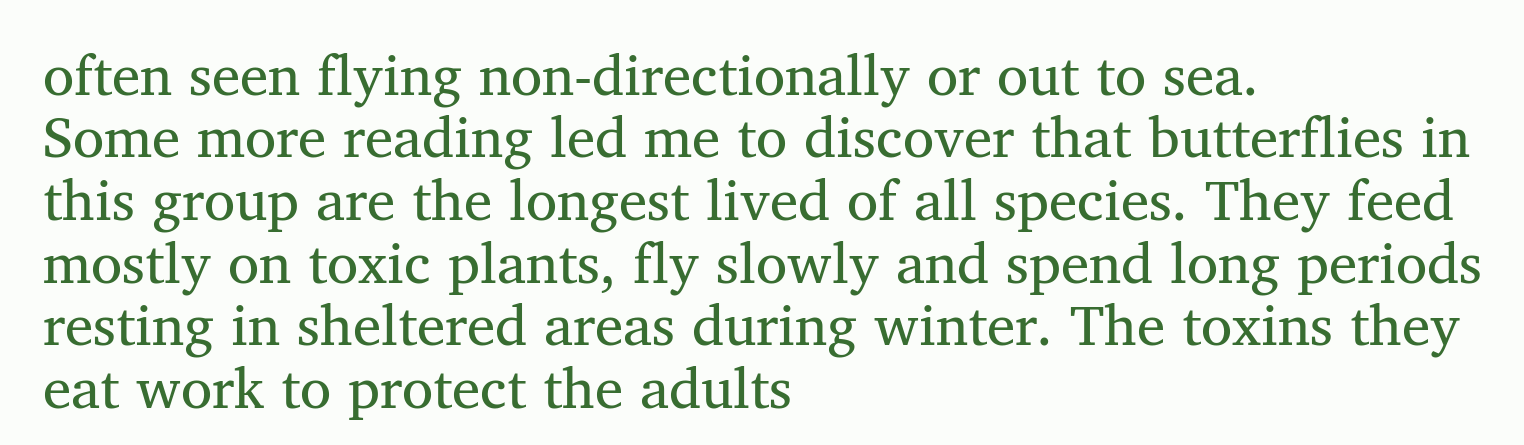often seen flying non-directionally or out to sea.
Some more reading led me to discover that butterflies in this group are the longest lived of all species. They feed mostly on toxic plants, fly slowly and spend long periods resting in sheltered areas during winter. The toxins they eat work to protect the adults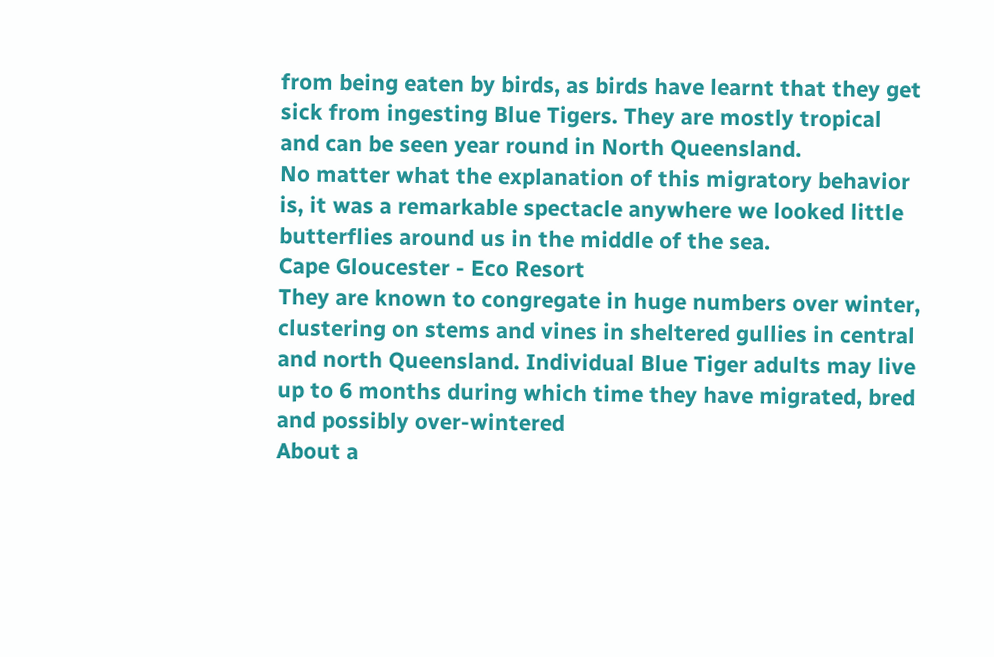from being eaten by birds, as birds have learnt that they get sick from ingesting Blue Tigers. They are mostly tropical and can be seen year round in North Queensland.
No matter what the explanation of this migratory behavior is, it was a remarkable spectacle anywhere we looked little butterflies around us in the middle of the sea.
Cape Gloucester - Eco Resort
They are known to congregate in huge numbers over winter, clustering on stems and vines in sheltered gullies in central and north Queensland. Individual Blue Tiger adults may live up to 6 months during which time they have migrated, bred and possibly over-wintered
About a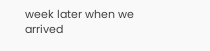week later when we arrived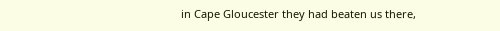in Cape Gloucester they had beaten us there,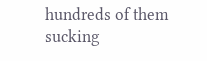hundreds of them sucking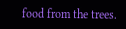food from the trees.